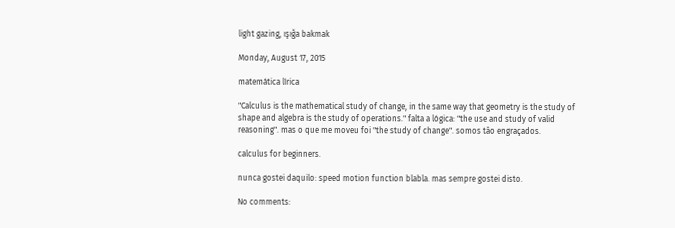light gazing, ışığa bakmak

Monday, August 17, 2015

matemática lírica

"Calculus is the mathematical study of change, in the same way that geometry is the study of shape and algebra is the study of operations." falta a lógica: "the use and study of valid reasoning". mas o que me moveu foi "the study of change". somos tão engraçados.

calculus for beginners.

nunca gostei daquilo: speed motion function blabla. mas sempre gostei disto.

No comments: